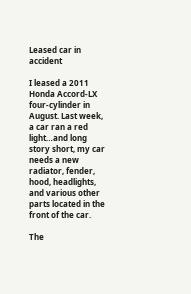Leased car in accident

I leased a 2011 Honda Accord-LX four-cylinder in August. Last week, a car ran a red light…and long story short, my car needs a new radiator, fender, hood, headlights, and various other parts located in the front of the car.

The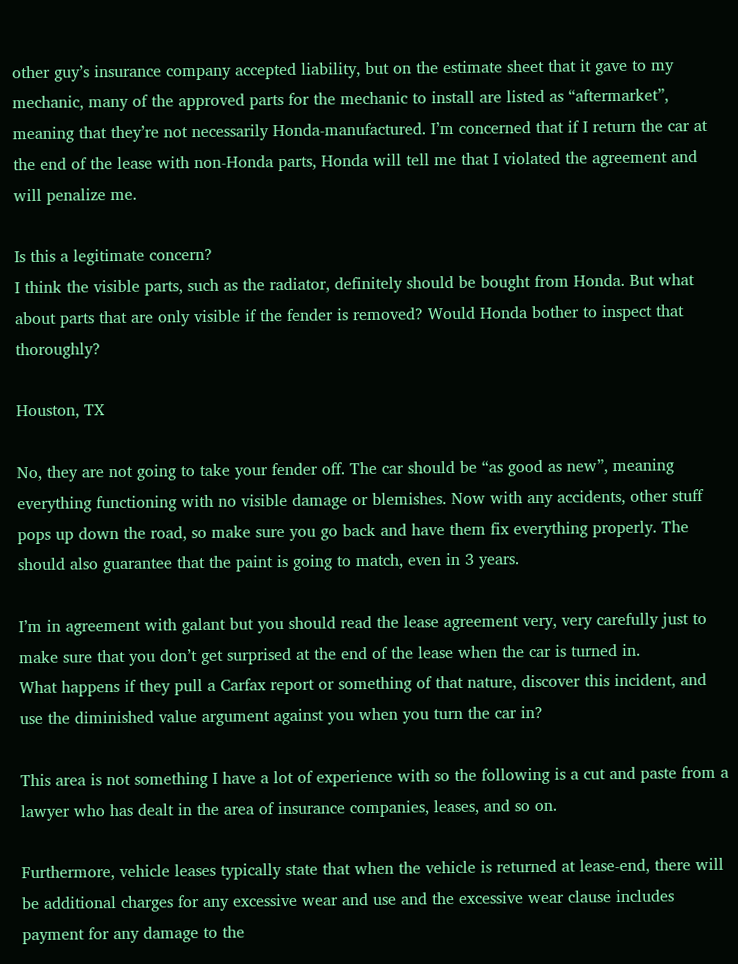other guy’s insurance company accepted liability, but on the estimate sheet that it gave to my mechanic, many of the approved parts for the mechanic to install are listed as “aftermarket”, meaning that they’re not necessarily Honda-manufactured. I’m concerned that if I return the car at the end of the lease with non-Honda parts, Honda will tell me that I violated the agreement and will penalize me.

Is this a legitimate concern?
I think the visible parts, such as the radiator, definitely should be bought from Honda. But what about parts that are only visible if the fender is removed? Would Honda bother to inspect that thoroughly?

Houston, TX

No, they are not going to take your fender off. The car should be “as good as new”, meaning everything functioning with no visible damage or blemishes. Now with any accidents, other stuff pops up down the road, so make sure you go back and have them fix everything properly. The should also guarantee that the paint is going to match, even in 3 years.

I’m in agreement with galant but you should read the lease agreement very, very carefully just to make sure that you don’t get surprised at the end of the lease when the car is turned in.
What happens if they pull a Carfax report or something of that nature, discover this incident, and use the diminished value argument against you when you turn the car in?

This area is not something I have a lot of experience with so the following is a cut and paste from a lawyer who has dealt in the area of insurance companies, leases, and so on.

Furthermore, vehicle leases typically state that when the vehicle is returned at lease-end, there will be additional charges for any excessive wear and use and the excessive wear clause includes payment for any damage to the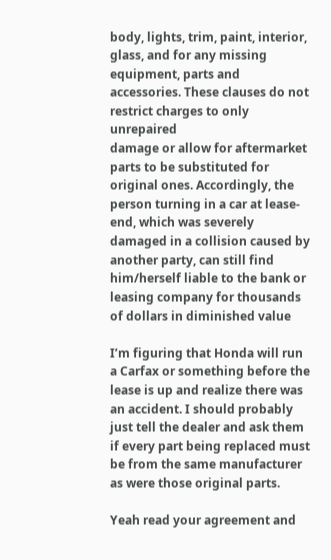body, lights, trim, paint, interior, glass, and for any missing equipment, parts and accessories. These clauses do not restrict charges to only unrepaired
damage or allow for aftermarket parts to be substituted for original ones. Accordingly, the person turning in a car at lease-end, which was severely damaged in a collision caused by another party, can still find him/herself liable to the bank or leasing company for thousands of dollars in diminished value

I’m figuring that Honda will run a Carfax or something before the lease is up and realize there was an accident. I should probably just tell the dealer and ask them if every part being replaced must be from the same manufacturer as were those original parts.

Yeah read your agreement and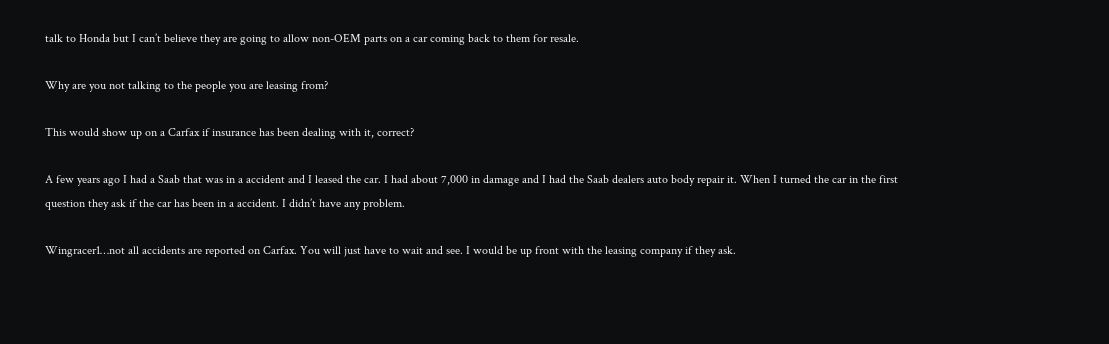talk to Honda but I can’t believe they are going to allow non-OEM parts on a car coming back to them for resale.

Why are you not talking to the people you are leasing from?

This would show up on a Carfax if insurance has been dealing with it, correct?

A few years ago I had a Saab that was in a accident and I leased the car. I had about 7,000 in damage and I had the Saab dealers auto body repair it. When I turned the car in the first question they ask if the car has been in a accident. I didn’t have any problem.

Wingracer1…not all accidents are reported on Carfax. You will just have to wait and see. I would be up front with the leasing company if they ask.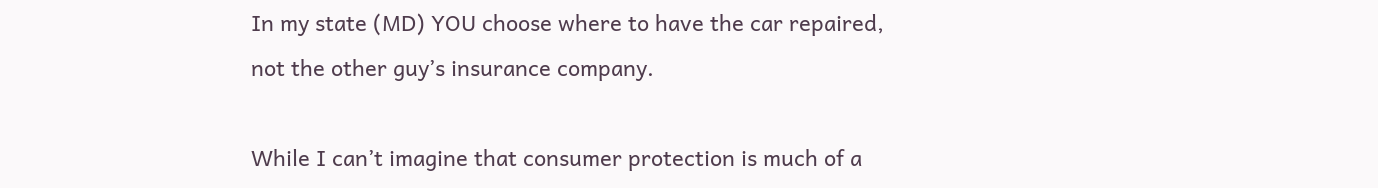In my state (MD) YOU choose where to have the car repaired, not the other guy’s insurance company.

While I can’t imagine that consumer protection is much of a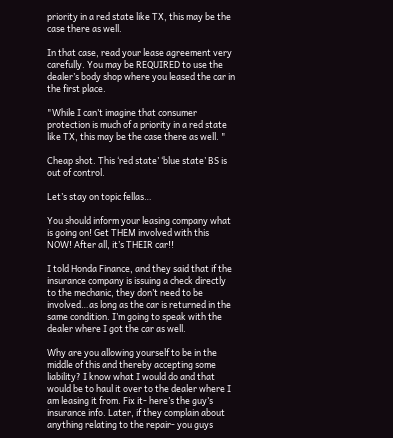priority in a red state like TX, this may be the case there as well.

In that case, read your lease agreement very carefully. You may be REQUIRED to use the dealer’s body shop where you leased the car in the first place.

"While I can’t imagine that consumer protection is much of a priority in a red state like TX, this may be the case there as well. "

Cheap shot. This ‘red state’ ‘blue state’ BS is out of control.

Let’s stay on topic fellas…

You should inform your leasing company what is going on! Get THEM involved with this NOW! After all, it’s THEIR car!!

I told Honda Finance, and they said that if the insurance company is issuing a check directly to the mechanic, they don’t need to be involved…as long as the car is returned in the same condition. I’m going to speak with the dealer where I got the car as well.

Why are you allowing yourself to be in the middle of this and thereby accepting some liability? I know what I would do and that would be to haul it over to the dealer where I am leasing it from. Fix it- here’s the guy’s insurance info. Later, if they complain about anything relating to the repair- you guys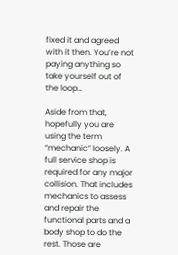fixed it and agreed with it then. You’re not paying anything so take yourself out of the loop…

Aside from that, hopefully you are using the term “mechanic” loosely. A full service shop is required for any major collision. That includes mechanics to assess and repair the functional parts and a body shop to do the rest. Those are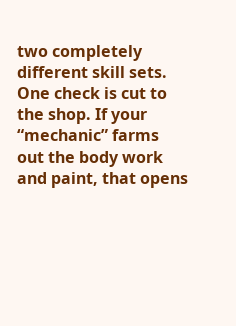two completely different skill sets. One check is cut to the shop. If your “mechanic” farms out the body work and paint, that opens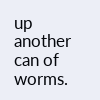up another can of worms.